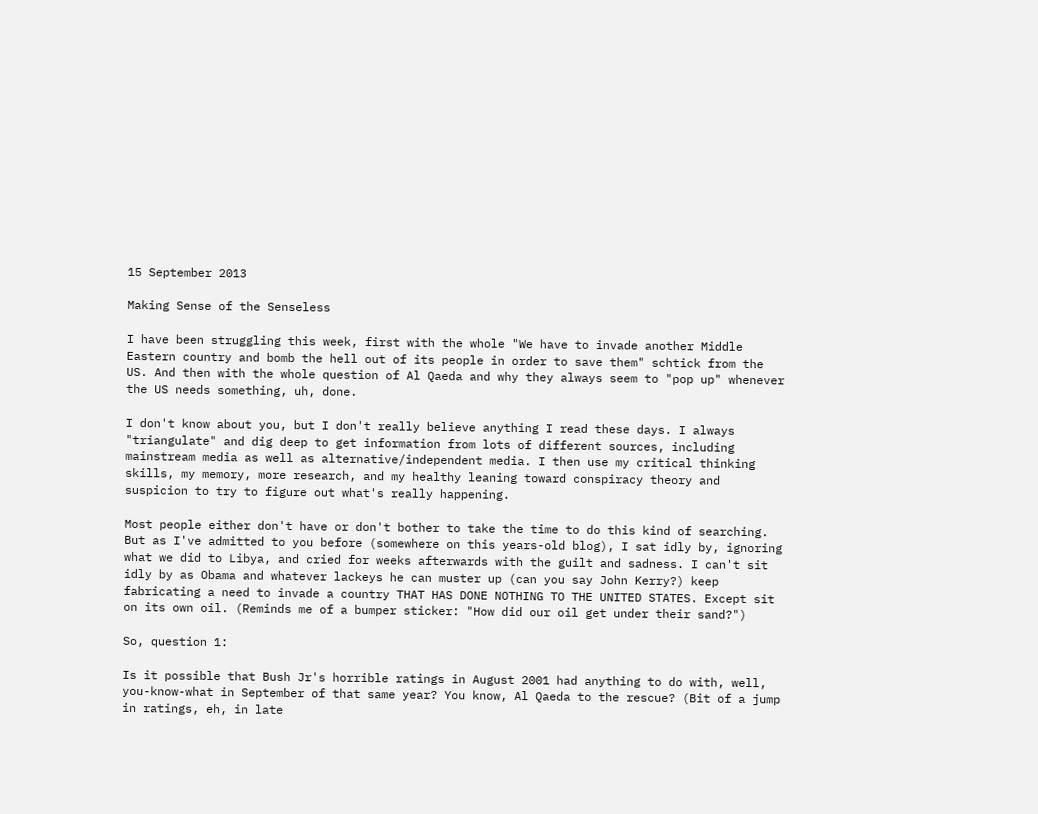15 September 2013

Making Sense of the Senseless

I have been struggling this week, first with the whole "We have to invade another Middle Eastern country and bomb the hell out of its people in order to save them" schtick from the US. And then with the whole question of Al Qaeda and why they always seem to "pop up" whenever the US needs something, uh, done.

I don't know about you, but I don't really believe anything I read these days. I always "triangulate" and dig deep to get information from lots of different sources, including mainstream media as well as alternative/independent media. I then use my critical thinking skills, my memory, more research, and my healthy leaning toward conspiracy theory and suspicion to try to figure out what's really happening.

Most people either don't have or don't bother to take the time to do this kind of searching. But as I've admitted to you before (somewhere on this years-old blog), I sat idly by, ignoring what we did to Libya, and cried for weeks afterwards with the guilt and sadness. I can't sit idly by as Obama and whatever lackeys he can muster up (can you say John Kerry?) keep fabricating a need to invade a country THAT HAS DONE NOTHING TO THE UNITED STATES. Except sit on its own oil. (Reminds me of a bumper sticker: "How did our oil get under their sand?")

So, question 1:

Is it possible that Bush Jr's horrible ratings in August 2001 had anything to do with, well, you-know-what in September of that same year? You know, Al Qaeda to the rescue? (Bit of a jump in ratings, eh, in late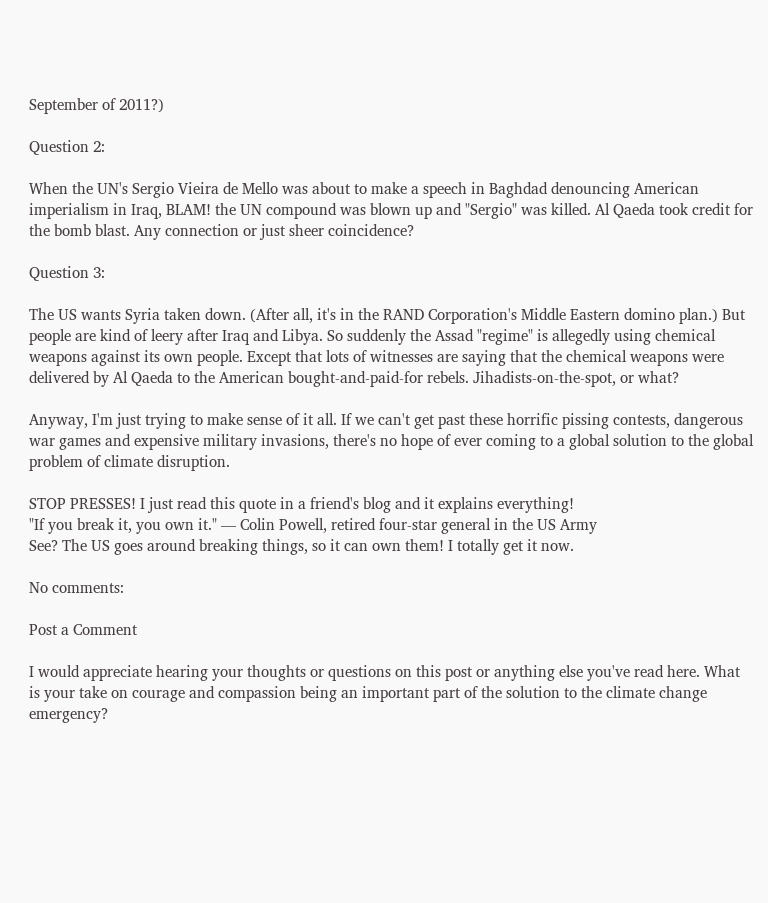September of 2011?)

Question 2:

When the UN's Sergio Vieira de Mello was about to make a speech in Baghdad denouncing American imperialism in Iraq, BLAM! the UN compound was blown up and "Sergio" was killed. Al Qaeda took credit for the bomb blast. Any connection or just sheer coincidence?

Question 3:

The US wants Syria taken down. (After all, it's in the RAND Corporation's Middle Eastern domino plan.) But people are kind of leery after Iraq and Libya. So suddenly the Assad "regime" is allegedly using chemical weapons against its own people. Except that lots of witnesses are saying that the chemical weapons were delivered by Al Qaeda to the American bought-and-paid-for rebels. Jihadists-on-the-spot, or what?

Anyway, I'm just trying to make sense of it all. If we can't get past these horrific pissing contests, dangerous war games and expensive military invasions, there's no hope of ever coming to a global solution to the global problem of climate disruption.

STOP PRESSES! I just read this quote in a friend's blog and it explains everything!
"If you break it, you own it." — Colin Powell, retired four-star general in the US Army
See? The US goes around breaking things, so it can own them! I totally get it now.

No comments:

Post a Comment

I would appreciate hearing your thoughts or questions on this post or anything else you've read here. What is your take on courage and compassion being an important part of the solution to the climate change emergency?